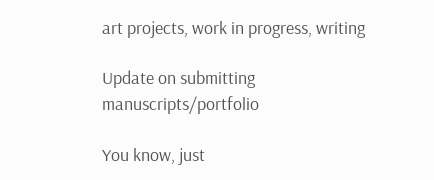art projects, work in progress, writing

Update on submitting manuscripts/portfolio

You know, just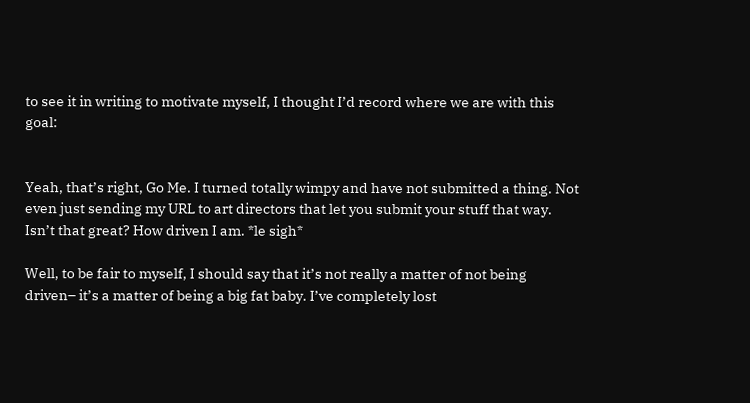to see it in writing to motivate myself, I thought I’d record where we are with this goal:


Yeah, that’s right, Go Me. I turned totally wimpy and have not submitted a thing. Not even just sending my URL to art directors that let you submit your stuff that way. Isn’t that great? How driven I am. *le sigh*

Well, to be fair to myself, I should say that it’s not really a matter of not being driven– it’s a matter of being a big fat baby. I’ve completely lost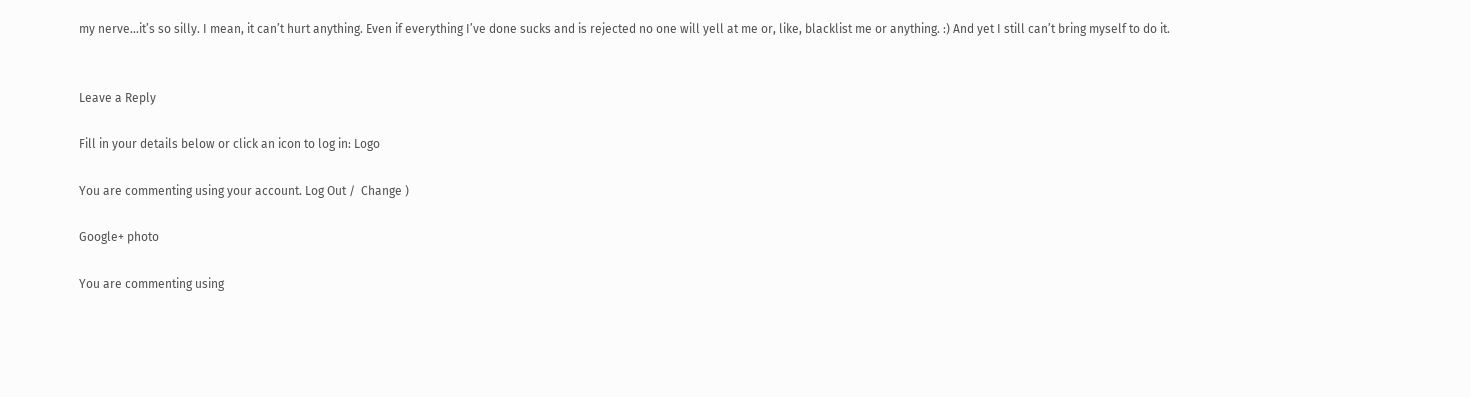my nerve…it’s so silly. I mean, it can’t hurt anything. Even if everything I’ve done sucks and is rejected no one will yell at me or, like, blacklist me or anything. :) And yet I still can’t bring myself to do it.


Leave a Reply

Fill in your details below or click an icon to log in: Logo

You are commenting using your account. Log Out /  Change )

Google+ photo

You are commenting using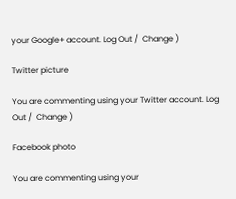your Google+ account. Log Out /  Change )

Twitter picture

You are commenting using your Twitter account. Log Out /  Change )

Facebook photo

You are commenting using your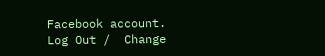Facebook account. Log Out /  Change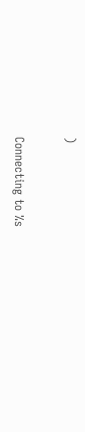)


Connecting to %s